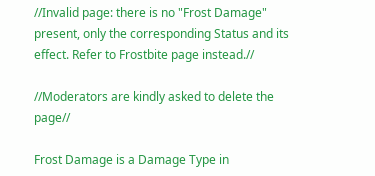//Invalid page: there is no "Frost Damage" present, only the corresponding Status and its effect. Refer to Frostbite page instead.//

//Moderators are kindly asked to delete the page//

Frost Damage is a Damage Type in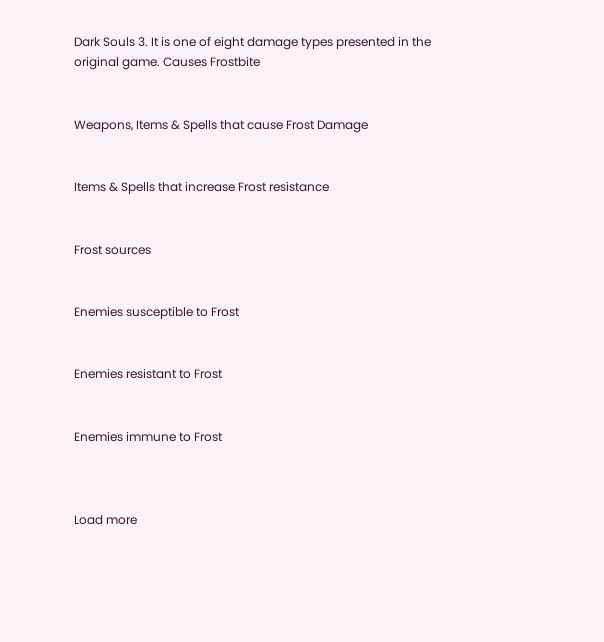Dark Souls 3. It is one of eight damage types presented in the original game. Causes Frostbite


Weapons, Items & Spells that cause Frost Damage


Items & Spells that increase Frost resistance


Frost sources


Enemies susceptible to Frost


Enemies resistant to Frost


Enemies immune to Frost



Load more